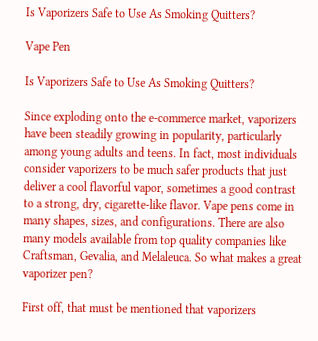Is Vaporizers Safe to Use As Smoking Quitters?

Vape Pen

Is Vaporizers Safe to Use As Smoking Quitters?

Since exploding onto the e-commerce market, vaporizers have been steadily growing in popularity, particularly among young adults and teens. In fact, most individuals consider vaporizers to be much safer products that just deliver a cool flavorful vapor, sometimes a good contrast to a strong, dry, cigarette-like flavor. Vape pens come in many shapes, sizes, and configurations. There are also many models available from top quality companies like Craftsman, Gevalia, and Melaleuca. So what makes a great vaporizer pen?

First off, that must be mentioned that vaporizers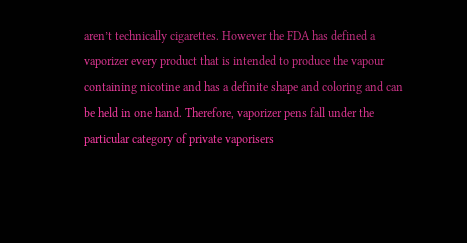aren’t technically cigarettes. However the FDA has defined a vaporizer every product that is intended to produce the vapour containing nicotine and has a definite shape and coloring and can be held in one hand. Therefore, vaporizer pens fall under the particular category of private vaporisers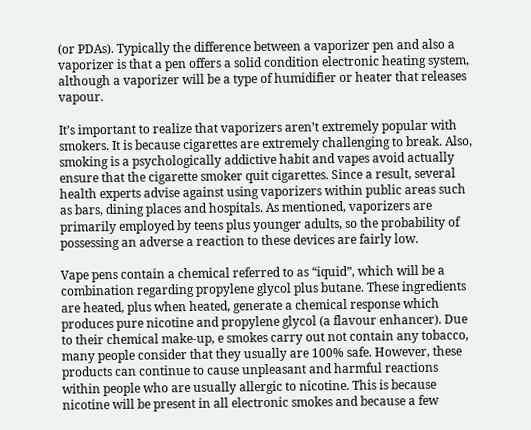(or PDAs). Typically the difference between a vaporizer pen and also a vaporizer is that a pen offers a solid condition electronic heating system, although a vaporizer will be a type of humidifier or heater that releases vapour.

It’s important to realize that vaporizers aren’t extremely popular with smokers. It is because cigarettes are extremely challenging to break. Also, smoking is a psychologically addictive habit and vapes avoid actually ensure that the cigarette smoker quit cigarettes. Since a result, several health experts advise against using vaporizers within public areas such as bars, dining places and hospitals. As mentioned, vaporizers are primarily employed by teens plus younger adults, so the probability of possessing an adverse a reaction to these devices are fairly low.

Vape pens contain a chemical referred to as “iquid”, which will be a combination regarding propylene glycol plus butane. These ingredients are heated, plus when heated, generate a chemical response which produces pure nicotine and propylene glycol (a flavour enhancer). Due to their chemical make-up, e smokes carry out not contain any tobacco, many people consider that they usually are 100% safe. However, these products can continue to cause unpleasant and harmful reactions within people who are usually allergic to nicotine. This is because nicotine will be present in all electronic smokes and because a few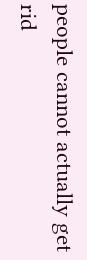people cannot actually get rid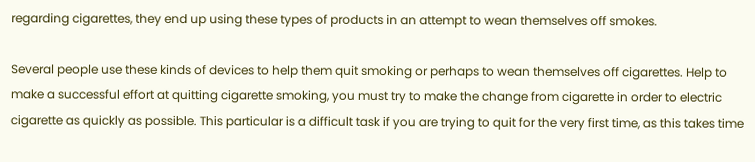regarding cigarettes, they end up using these types of products in an attempt to wean themselves off smokes.

Several people use these kinds of devices to help them quit smoking or perhaps to wean themselves off cigarettes. Help to make a successful effort at quitting cigarette smoking, you must try to make the change from cigarette in order to electric cigarette as quickly as possible. This particular is a difficult task if you are trying to quit for the very first time, as this takes time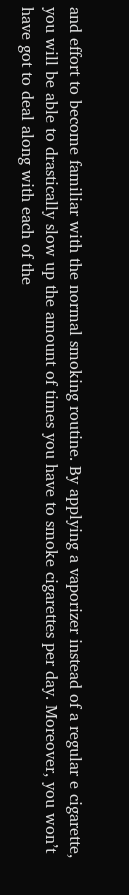and effort to become familiar with the normal smoking routine. By applying a vaporizer instead of a regular e cigarette, you will be able to drastically slow up the amount of times you have to smoke cigarettes per day. Moreover, you won’t have got to deal along with each of the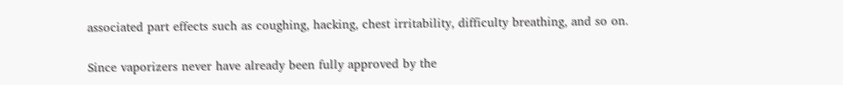associated part effects such as coughing, hacking, chest irritability, difficulty breathing, and so on.

Since vaporizers never have already been fully approved by the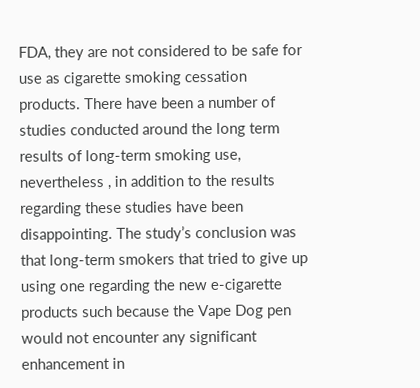FDA, they are not considered to be safe for use as cigarette smoking cessation products. There have been a number of studies conducted around the long term results of long-term smoking use, nevertheless , in addition to the results regarding these studies have been disappointing. The study’s conclusion was that long-term smokers that tried to give up using one regarding the new e-cigarette products such because the Vape Dog pen would not encounter any significant enhancement in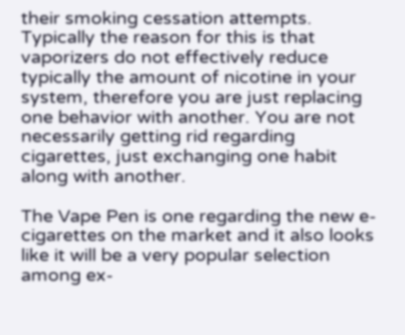their smoking cessation attempts. Typically the reason for this is that vaporizers do not effectively reduce typically the amount of nicotine in your system, therefore you are just replacing one behavior with another. You are not necessarily getting rid regarding cigarettes, just exchanging one habit along with another.

The Vape Pen is one regarding the new e-cigarettes on the market and it also looks like it will be a very popular selection among ex-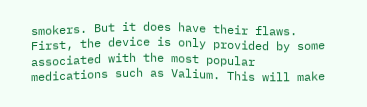smokers. But it does have their flaws. First, the device is only provided by some associated with the most popular medications such as Valium. This will make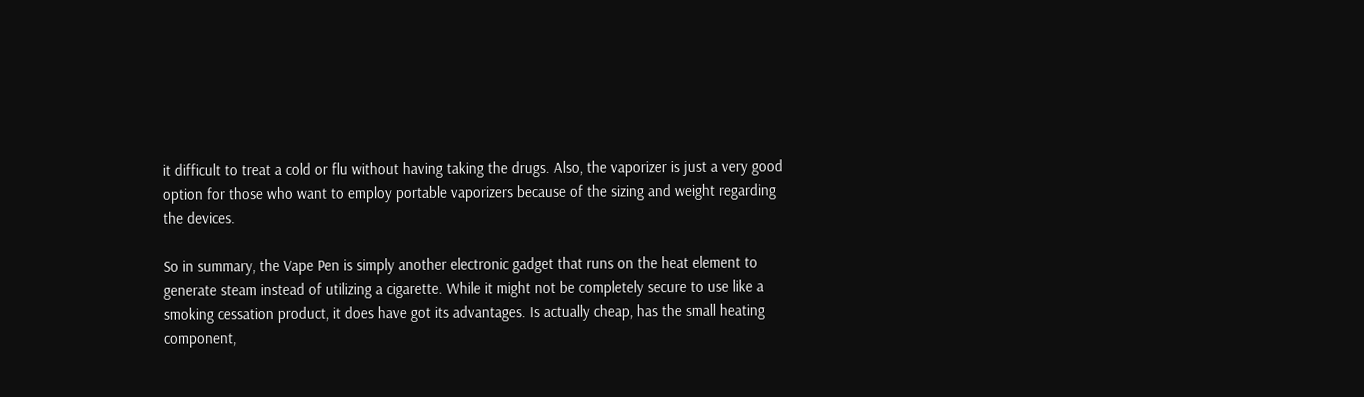it difficult to treat a cold or flu without having taking the drugs. Also, the vaporizer is just a very good option for those who want to employ portable vaporizers because of the sizing and weight regarding the devices.

So in summary, the Vape Pen is simply another electronic gadget that runs on the heat element to generate steam instead of utilizing a cigarette. While it might not be completely secure to use like a smoking cessation product, it does have got its advantages. Is actually cheap, has the small heating component,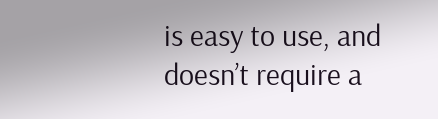is easy to use, and doesn’t require a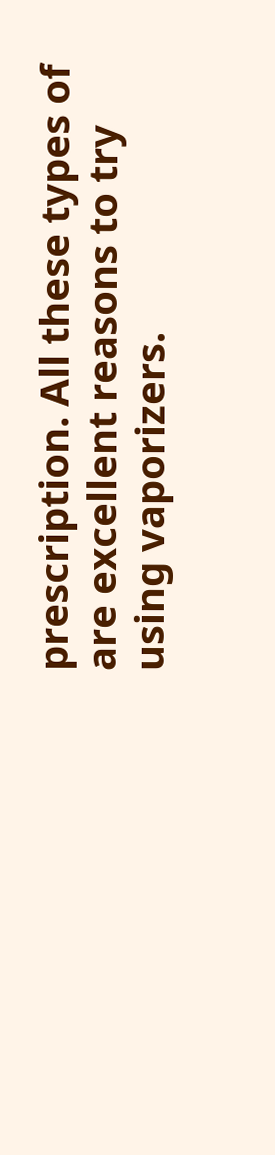prescription. All these types of are excellent reasons to try using vaporizers.